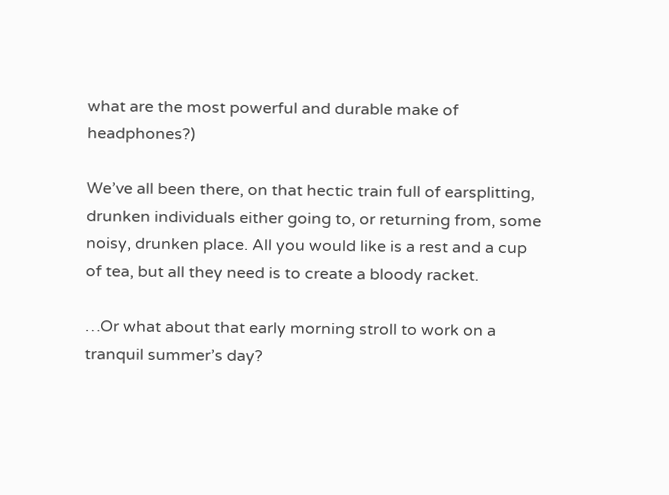what are the most powerful and durable make of headphones?)

We’ve all been there, on that hectic train full of earsplitting, drunken individuals either going to, or returning from, some noisy, drunken place. All you would like is a rest and a cup of tea, but all they need is to create a bloody racket.

…Or what about that early morning stroll to work on a tranquil summer’s day?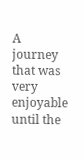A journey that was very enjoyable until the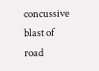concussive blast of road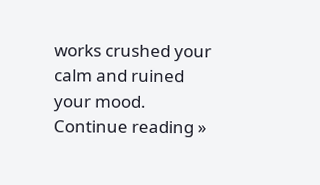works crushed your calm and ruined your mood. Continue reading »